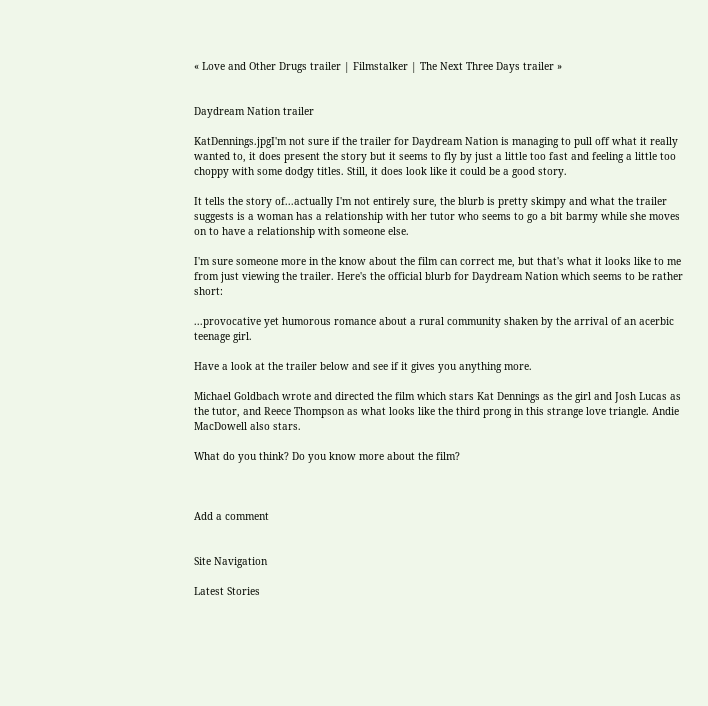« Love and Other Drugs trailer | Filmstalker | The Next Three Days trailer »


Daydream Nation trailer

KatDennings.jpgI'm not sure if the trailer for Daydream Nation is managing to pull off what it really wanted to, it does present the story but it seems to fly by just a little too fast and feeling a little too choppy with some dodgy titles. Still, it does look like it could be a good story.

It tells the story of...actually I'm not entirely sure, the blurb is pretty skimpy and what the trailer suggests is a woman has a relationship with her tutor who seems to go a bit barmy while she moves on to have a relationship with someone else.

I'm sure someone more in the know about the film can correct me, but that's what it looks like to me from just viewing the trailer. Here's the official blurb for Daydream Nation which seems to be rather short:

...provocative yet humorous romance about a rural community shaken by the arrival of an acerbic teenage girl.

Have a look at the trailer below and see if it gives you anything more.

Michael Goldbach wrote and directed the film which stars Kat Dennings as the girl and Josh Lucas as the tutor, and Reece Thompson as what looks like the third prong in this strange love triangle. Andie MacDowell also stars.

What do you think? Do you know more about the film?



Add a comment


Site Navigation

Latest Stories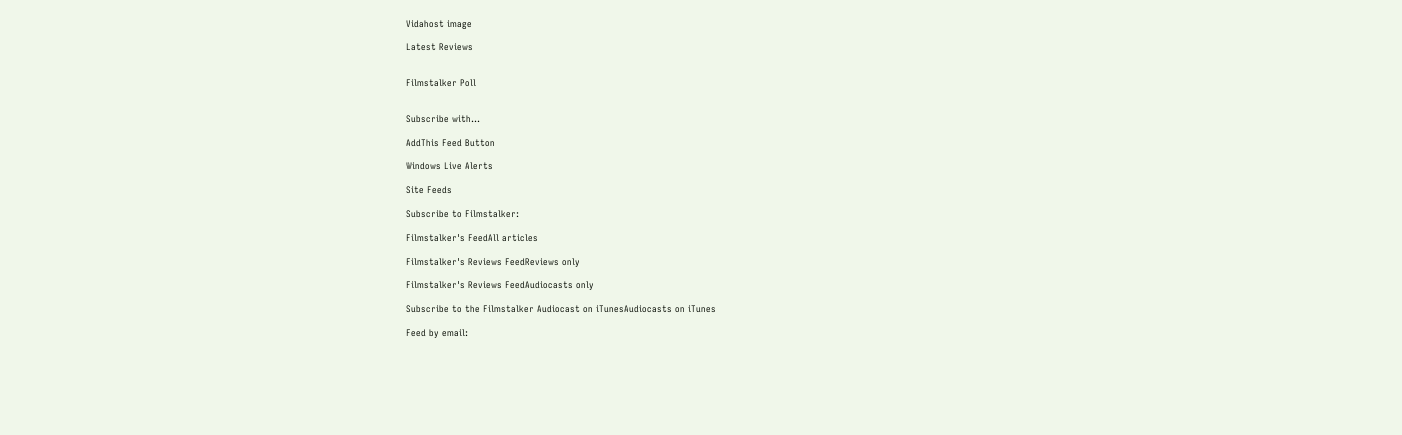Vidahost image

Latest Reviews


Filmstalker Poll


Subscribe with...

AddThis Feed Button

Windows Live Alerts

Site Feeds

Subscribe to Filmstalker:

Filmstalker's FeedAll articles

Filmstalker's Reviews FeedReviews only

Filmstalker's Reviews FeedAudiocasts only

Subscribe to the Filmstalker Audiocast on iTunesAudiocasts on iTunes

Feed by email: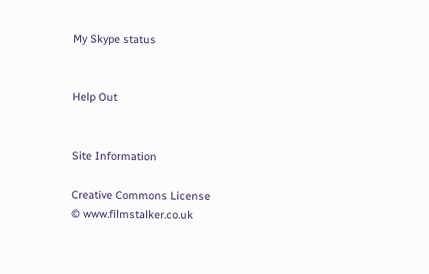My Skype status


Help Out


Site Information

Creative Commons License
© www.filmstalker.co.uk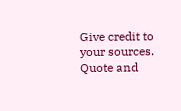Give credit to your sources. Quote and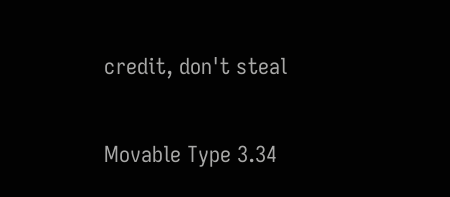credit, don't steal

Movable Type 3.34